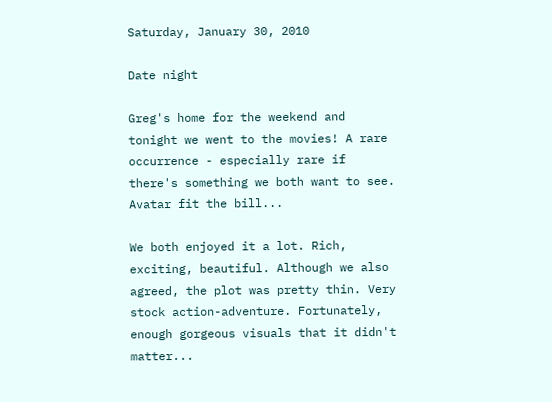Saturday, January 30, 2010

Date night

Greg's home for the weekend and tonight we went to the movies! A rare occurrence - especially rare if there's something we both want to see. Avatar fit the bill...

We both enjoyed it a lot. Rich, exciting, beautiful. Although we also agreed, the plot was pretty thin. Very stock action-adventure. Fortunately, enough gorgeous visuals that it didn't matter...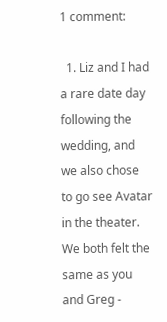1 comment:

  1. Liz and I had a rare date day following the wedding, and we also chose to go see Avatar in the theater. We both felt the same as you and Greg -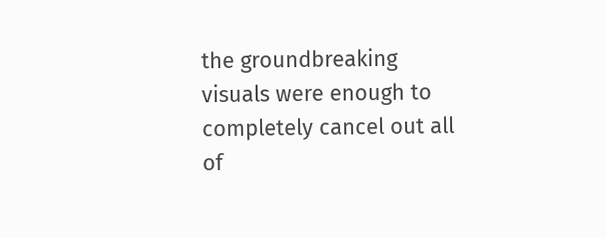the groundbreaking visuals were enough to completely cancel out all of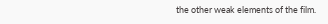the other weak elements of the film.